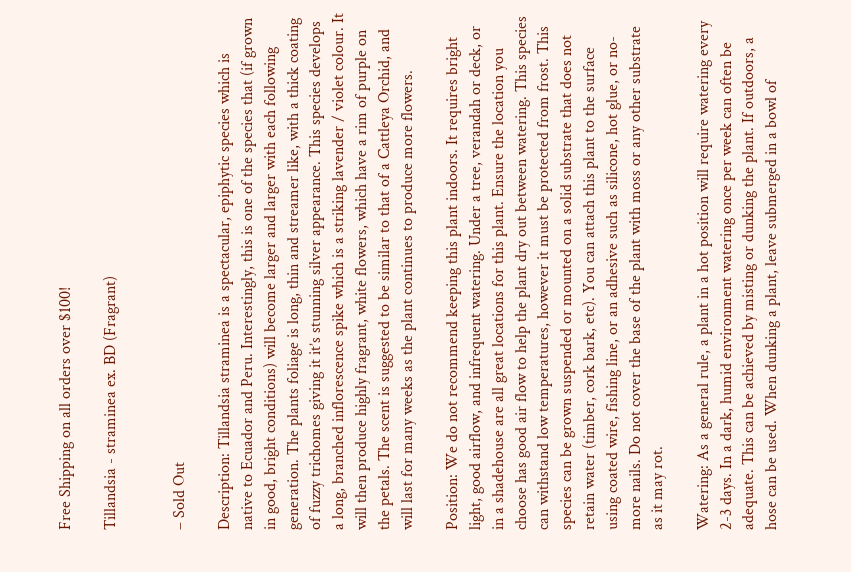Free Shipping on all orders over $100!

Tillandsia - straminea ex. BD (Fragrant)


– Sold Out

Description: Tillandsia straminea is a spectacular, epiphytic species which is native to Ecuador and Peru. Interestingly, this is one of the species that (if grown in good, bright conditions) will become larger and larger with each following generation. The plants foliage is long, thin and streamer like, with a thick coating of fuzzy trichomes giving it it’s stunning silver appearance. This species develops a long, branched inflorescence spike which is a striking lavender / violet colour. It will then produce highly fragrant, white flowers, which have a rim of purple on the petals. The scent is suggested to be similar to that of a Cattleya Orchid, and will last for many weeks as the plant continues to produce more flowers.

Position: We do not recommend keeping this plant indoors. It requires bright light, good airflow, and infrequent watering. Under a tree, verandah or deck, or in a shadehouse are all great locations for this plant. Ensure the location you choose has good air flow to help the plant dry out between watering. This species can withstand low temperatures, however it must be protected from frost. This species can be grown suspended or mounted on a solid substrate that does not retain water (timber, cork bark, etc). You can attach this plant to the surface using coated wire, fishing line, or an adhesive such as silicone, hot glue, or no-more nails. Do not cover the base of the plant with moss or any other substrate as it may rot.

Watering: As a general rule, a plant in a hot position will require watering every 2-3 days. In a dark, humid environment watering once per week can often be adequate. This can be achieved by misting or dunking the plant. If outdoors, a hose can be used. When dunking a plant, leave submerged in a bowl of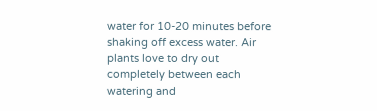water for 10-20 minutes before shaking off excess water. Air plants love to dry out completely between each watering and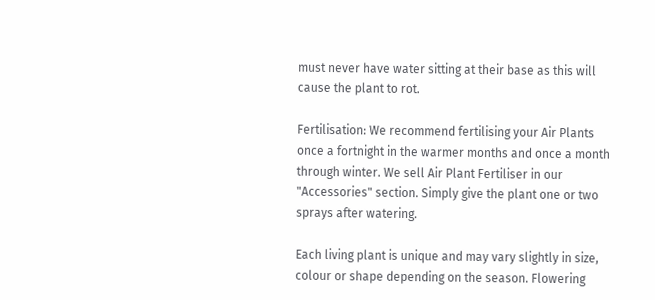must never have water sitting at their base as this will cause the plant to rot.

Fertilisation: We recommend fertilising your Air Plants once a fortnight in the warmer months and once a month through winter. We sell Air Plant Fertiliser in our "Accessories" section. Simply give the plant one or two sprays after watering.

Each living plant is unique and may vary slightly in size, colour or shape depending on the season. Flowering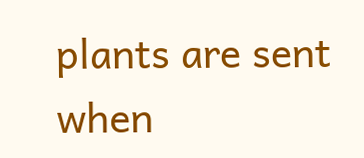plants are sent when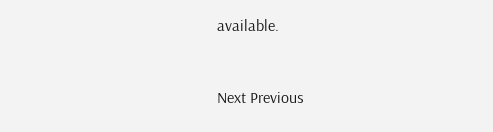available.


Next Previous